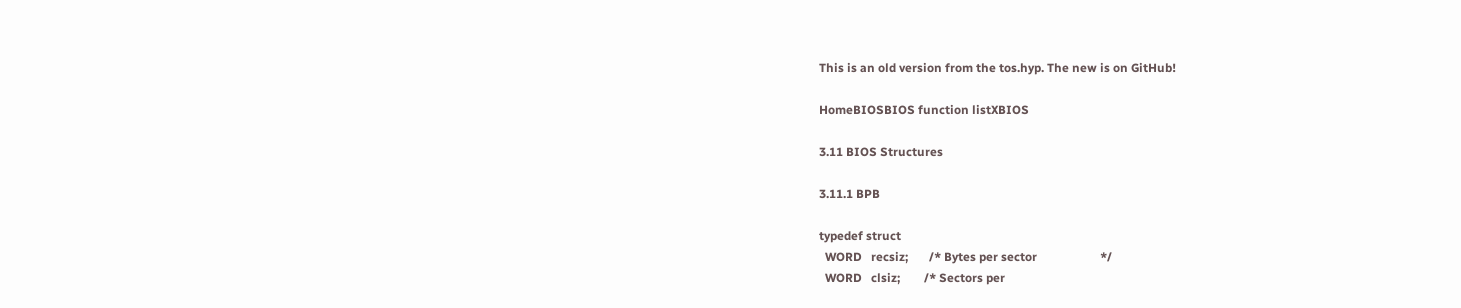This is an old version from the tos.hyp. The new is on GitHub!

HomeBIOSBIOS function listXBIOS

3.11 BIOS Structures

3.11.1 BPB

typedef struct
  WORD   recsiz;       /* Bytes per sector                     */
  WORD   clsiz;        /* Sectors per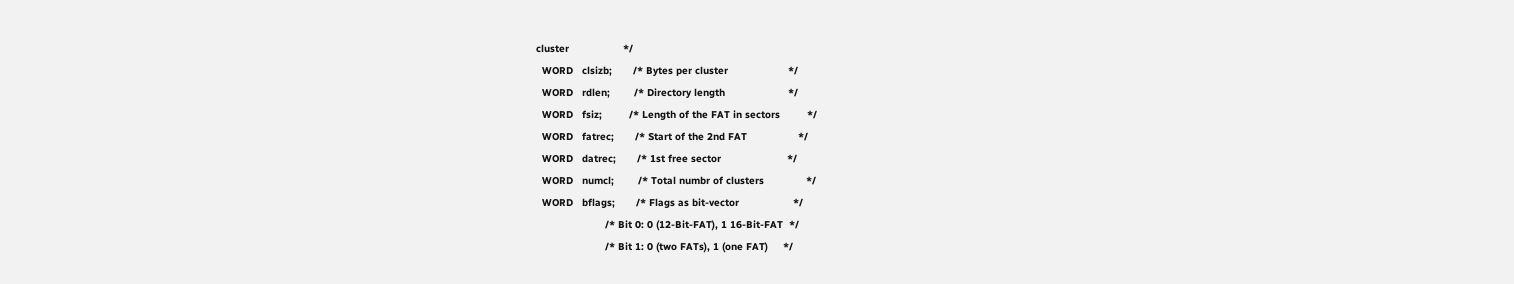cluster                  */
  WORD   clsizb;       /* Bytes per cluster                    */
  WORD   rdlen;        /* Directory length                     */
  WORD   fsiz;         /* Length of the FAT in sectors         */
  WORD   fatrec;       /* Start of the 2nd FAT                 */
  WORD   datrec;       /* 1st free sector                      */
  WORD   numcl;        /* Total numbr of clusters              */
  WORD   bflags;       /* Flags as bit-vector                  */
                       /* Bit 0: 0 (12-Bit-FAT), 1 16-Bit-FAT  */
                       /* Bit 1: 0 (two FATs), 1 (one FAT)     */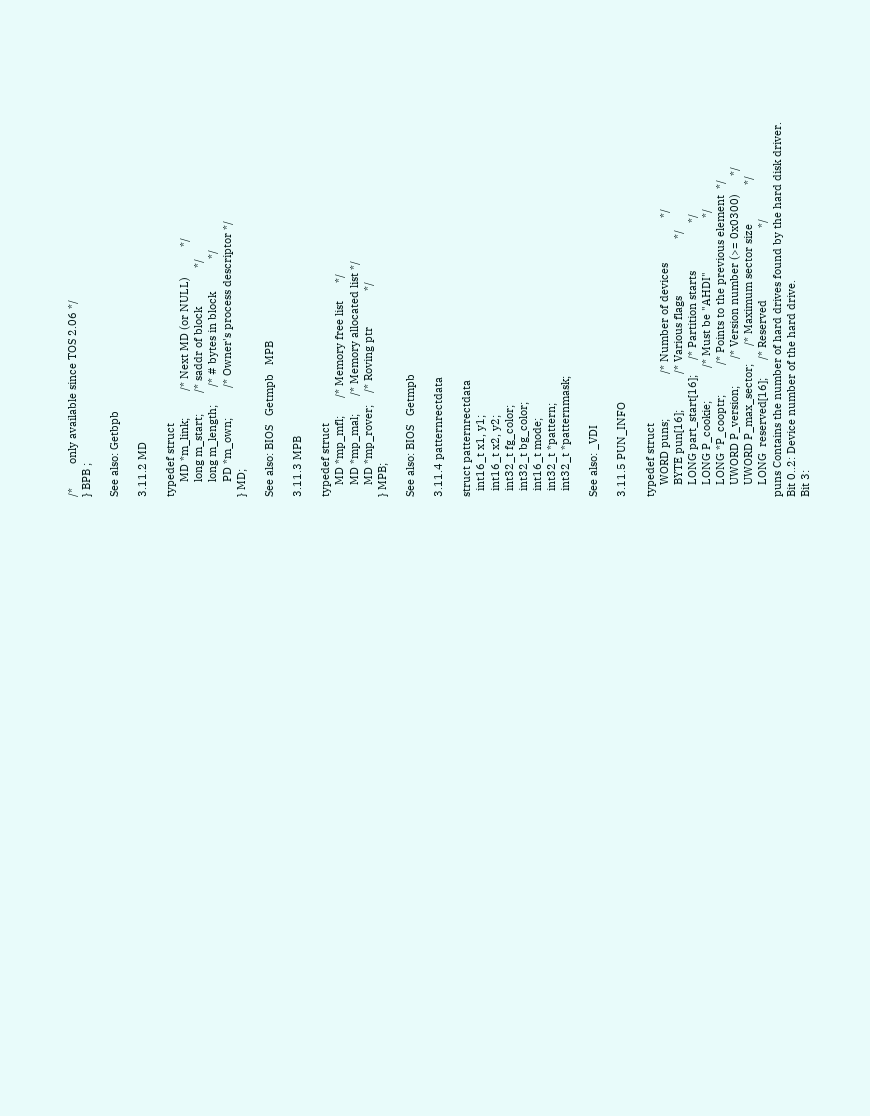/*        only available since TOS 2.06 */
} BPB ;

See also: Getbpb

3.11.2 MD

typedef struct
     MD *m_link;         /* Next MD (or NULL)          */
     long m_start;       /* saddr of block             */
     long m_length;      /* # bytes in block           */
     PD *m_own;          /* Owner's process descriptor */
} MD;

See also: BIOS   Getmpb   MPB

3.11.3 MPB

typedef struct
    MD *mp_mfl;      /* Memory free list      */
    MD *mp_mal;      /* Memory allocated list */
    MD *mp_rover;    /* Roving ptr            */
} MPB;

See also: BIOS   Getmpb

3.11.4 patternrectdata

struct patternrectdata
  int16_t x1, y1;
  int16_t x2, y2;
  int32_t fg_color;
  int32_t bg_color;
  int16_t mode;
  int32_t *pattern;
  int32_t *patternmask;

See also: _VDI

3.11.5 PUN_INFO

typedef struct
    WORD puns;               /* Number of devices               */
    BYTE pun[16];            /* Various flags                   */
    LONG part_start[16];     /* Partition starts                */
    LONG P_cookie;           /* Must be "AHDI"                  */
    LONG *P_cooptr;          /* Points to the previous element  */
    UWORD P_version;         /* Version number (>= 0x0300)      */
    UWORD P_max_sector;      /* Maximum sector size             */
    LONG  reserved[16];      /* Reserved                        */
puns Contains the number of hard drives found by the hard disk driver.
Bit 0..2: Device number of the hard drive.
Bit 3: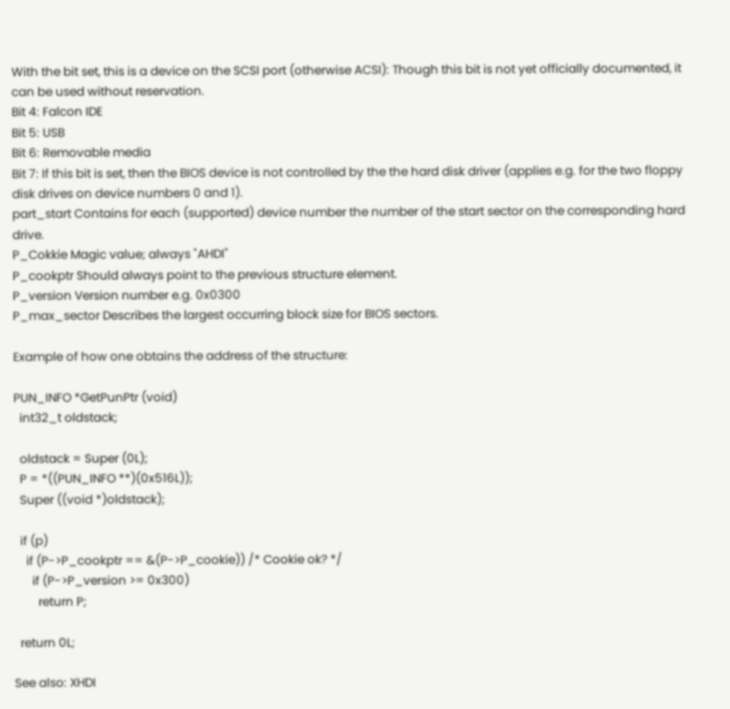With the bit set, this is a device on the SCSI port (otherwise ACSI): Though this bit is not yet officially documented, it can be used without reservation.
Bit 4: Falcon IDE
Bit 5: USB
Bit 6: Removable media
Bit 7: If this bit is set, then the BIOS device is not controlled by the the hard disk driver (applies e.g. for the two floppy disk drives on device numbers 0 and 1).
part_start Contains for each (supported) device number the number of the start sector on the corresponding hard drive.
P_Cokkie Magic value; always "AHDI"
P_cookptr Should always point to the previous structure element.
P_version Version number e.g. 0x0300
P_max_sector Describes the largest occurring block size for BIOS sectors.

Example of how one obtains the address of the structure:

PUN_INFO *GetPunPtr (void)
  int32_t oldstack;

  oldstack = Super (0L);
  P = *((PUN_INFO **)(0x516L));
  Super ((void *)oldstack);

  if (p)
    if (P->P_cookptr == &(P->P_cookie)) /* Cookie ok? */
      if (P->P_version >= 0x300)
        return P;

  return 0L;

See also: XHDI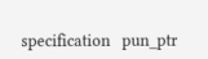specification   pun_ptr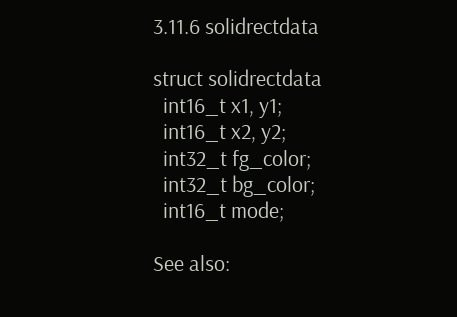3.11.6 solidrectdata

struct solidrectdata
  int16_t x1, y1;
  int16_t x2, y2;
  int32_t fg_color;
  int32_t bg_color;
  int16_t mode;

See also: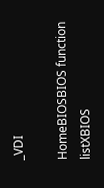_VDI

HomeBIOSBIOS function listXBIOS